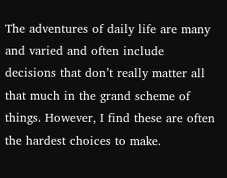The adventures of daily life are many and varied and often include decisions that don’t really matter all that much in the grand scheme of things. However, I find these are often the hardest choices to make.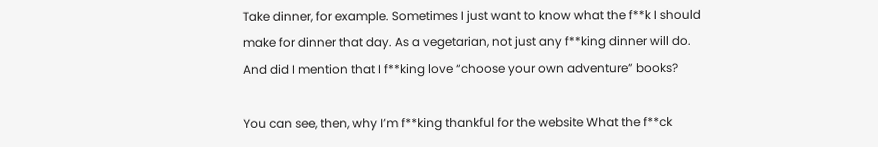Take dinner, for example. Sometimes I just want to know what the f**k I should make for dinner that day. As a vegetarian, not just any f**king dinner will do. And did I mention that I f**king love “choose your own adventure” books?

You can see, then, why I’m f**king thankful for the website What the f**ck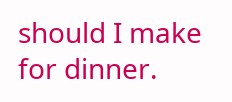should I make for dinner.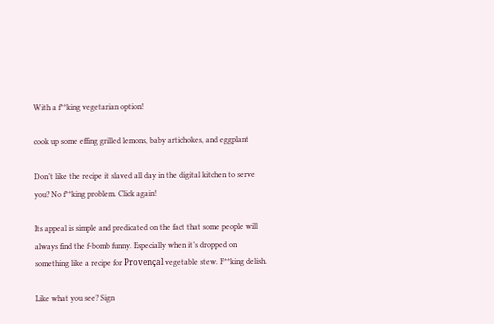With a f**king vegetarian option!

cook up some effing grilled lemons, baby artichokes, and eggplant

Don’t like the recipe it slaved all day in the digital kitchen to serve you? No f**king problem. Click again!

Its appeal is simple and predicated on the fact that some people will always find the f-bomb funny. Especially when it’s dropped on something like a recipe for Provençal vegetable stew. F**king delish.

Like what you see? Sign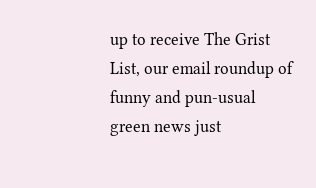up to receive The Grist List, our email roundup of funny and pun-usual green news just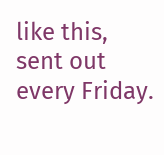like this, sent out every Friday.